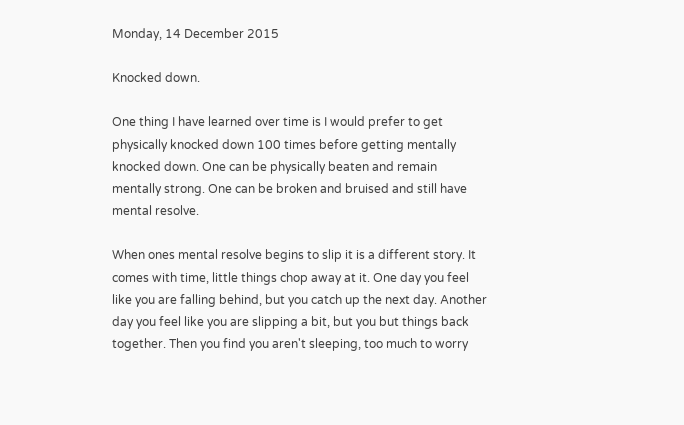Monday, 14 December 2015

Knocked down.

One thing I have learned over time is I would prefer to get physically knocked down 100 times before getting mentally knocked down. One can be physically beaten and remain mentally strong. One can be broken and bruised and still have mental resolve.

When ones mental resolve begins to slip it is a different story. It comes with time, little things chop away at it. One day you feel like you are falling behind, but you catch up the next day. Another day you feel like you are slipping a bit, but you but things back together. Then you find you aren't sleeping, too much to worry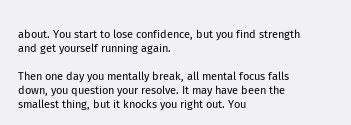about. You start to lose confidence, but you find strength and get yourself running again.

Then one day you mentally break, all mental focus falls down, you question your resolve. It may have been the smallest thing, but it knocks you right out. You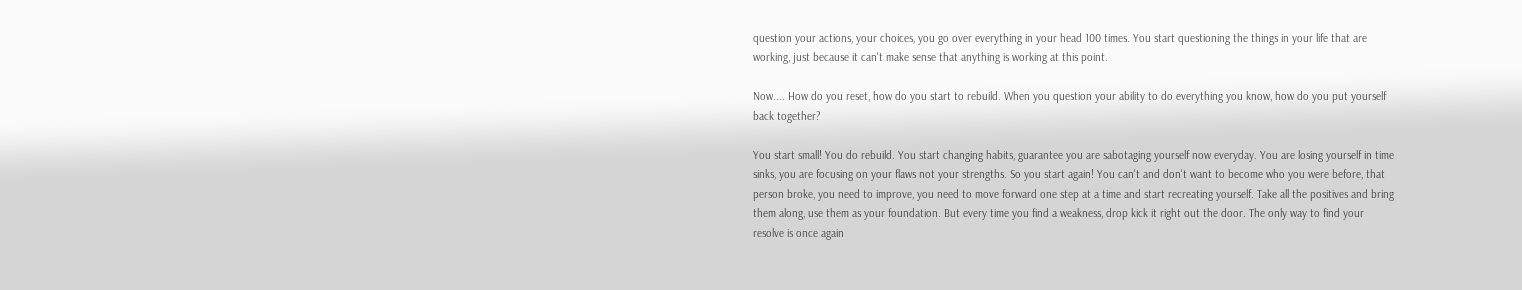question your actions, your choices, you go over everything in your head 100 times. You start questioning the things in your life that are working, just because it can't make sense that anything is working at this point.

Now.... How do you reset, how do you start to rebuild. When you question your ability to do everything you know, how do you put yourself back together?

You start small! You do rebuild. You start changing habits, guarantee you are sabotaging yourself now everyday. You are losing yourself in time sinks, you are focusing on your flaws not your strengths. So you start again! You can't and don't want to become who you were before, that person broke, you need to improve, you need to move forward one step at a time and start recreating yourself. Take all the positives and bring them along, use them as your foundation. But every time you find a weakness, drop kick it right out the door. The only way to find your resolve is once again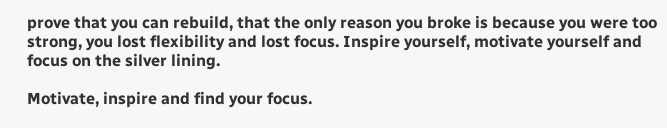prove that you can rebuild, that the only reason you broke is because you were too strong, you lost flexibility and lost focus. Inspire yourself, motivate yourself and focus on the silver lining.

Motivate, inspire and find your focus.